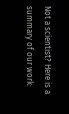Not a scientist? Here is a summary of our work: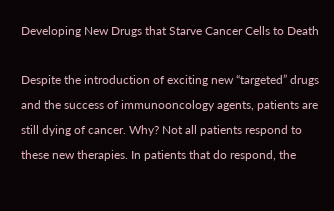Developing New Drugs that Starve Cancer Cells to Death

Despite the introduction of exciting new “targeted” drugs and the success of immunooncology agents, patients are still dying of cancer. Why? Not all patients respond to these new therapies. In patients that do respond, the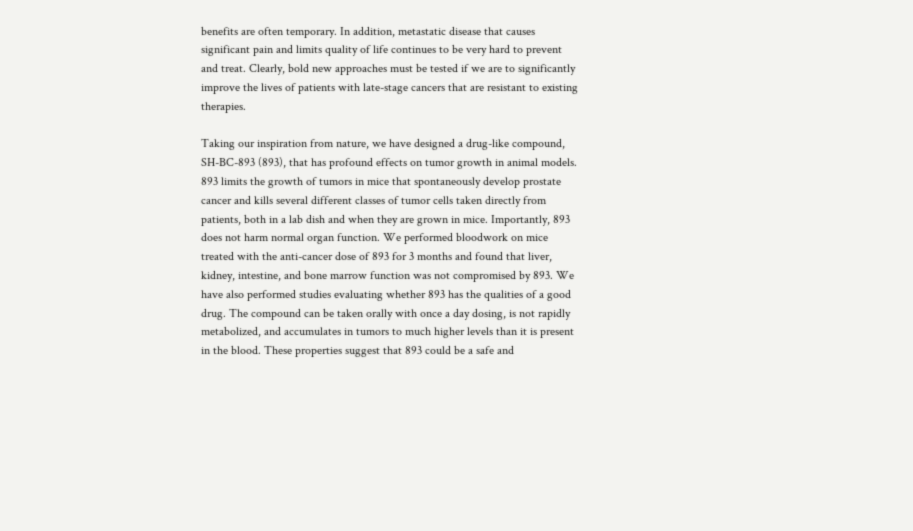benefits are often temporary. In addition, metastatic disease that causes significant pain and limits quality of life continues to be very hard to prevent and treat. Clearly, bold new approaches must be tested if we are to significantly improve the lives of patients with late-stage cancers that are resistant to existing therapies.

Taking our inspiration from nature, we have designed a drug-like compound, SH-BC-893 (893), that has profound effects on tumor growth in animal models. 893 limits the growth of tumors in mice that spontaneously develop prostate cancer and kills several different classes of tumor cells taken directly from patients, both in a lab dish and when they are grown in mice. Importantly, 893 does not harm normal organ function. We performed bloodwork on mice treated with the anti-cancer dose of 893 for 3 months and found that liver, kidney, intestine, and bone marrow function was not compromised by 893. We have also performed studies evaluating whether 893 has the qualities of a good drug. The compound can be taken orally with once a day dosing, is not rapidly metabolized, and accumulates in tumors to much higher levels than it is present in the blood. These properties suggest that 893 could be a safe and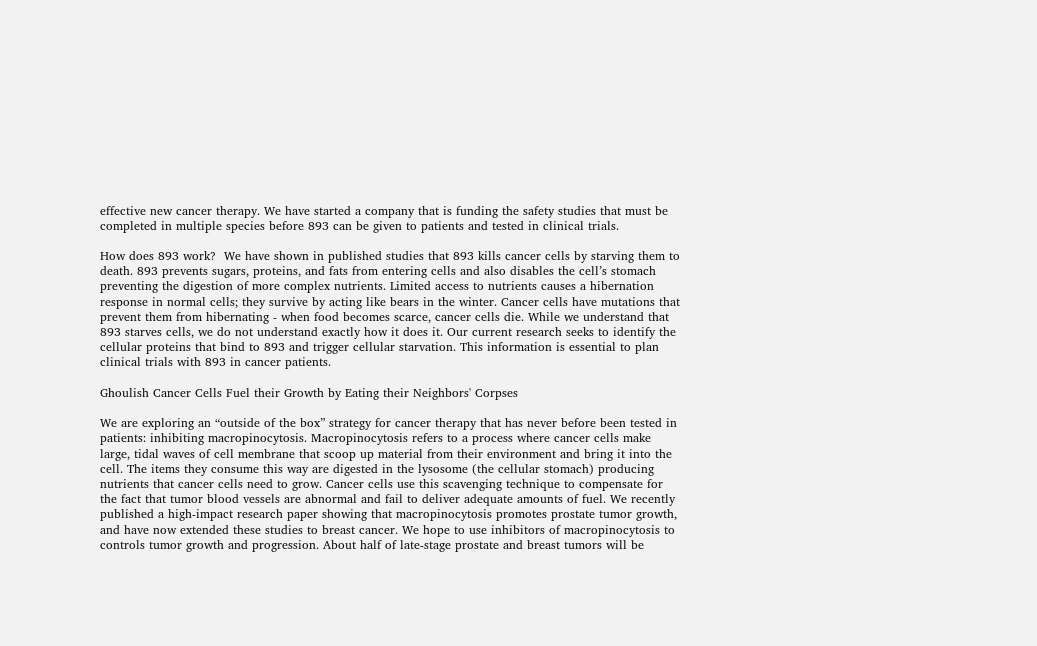effective new cancer therapy. We have started a company that is funding the safety studies that must be completed in multiple species before 893 can be given to patients and tested in clinical trials.

How does 893 work?  We have shown in published studies that 893 kills cancer cells by starving them to death. 893 prevents sugars, proteins, and fats from entering cells and also disables the cell’s stomach preventing the digestion of more complex nutrients. Limited access to nutrients causes a hibernation response in normal cells; they survive by acting like bears in the winter. Cancer cells have mutations that prevent them from hibernating - when food becomes scarce, cancer cells die. While we understand that 893 starves cells, we do not understand exactly how it does it. Our current research seeks to identify the cellular proteins that bind to 893 and trigger cellular starvation. This information is essential to plan clinical trials with 893 in cancer patients.

Ghoulish Cancer Cells Fuel their Growth by Eating their Neighbors' Corpses

We are exploring an “outside of the box” strategy for cancer therapy that has never before been tested in patients: inhibiting macropinocytosis. Macropinocytosis refers to a process where cancer cells make large, tidal waves of cell membrane that scoop up material from their environment and bring it into the cell. The items they consume this way are digested in the lysosome (the cellular stomach) producing nutrients that cancer cells need to grow. Cancer cells use this scavenging technique to compensate for the fact that tumor blood vessels are abnormal and fail to deliver adequate amounts of fuel. We recently published a high-impact research paper showing that macropinocytosis promotes prostate tumor growth, and have now extended these studies to breast cancer. We hope to use inhibitors of macropinocytosis to controls tumor growth and progression. About half of late-stage prostate and breast tumors will be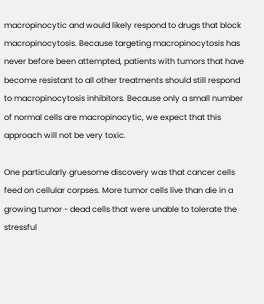macropinocytic and would likely respond to drugs that block macropinocytosis. Because targeting macropinocytosis has never before been attempted, patients with tumors that have become resistant to all other treatments should still respond to macropinocytosis inhibitors. Because only a small number of normal cells are macropinocytic, we expect that this approach will not be very toxic.

One particularly gruesome discovery was that cancer cells feed on cellular corpses. More tumor cells live than die in a growing tumor - dead cells that were unable to tolerate the stressful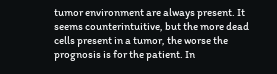tumor environment are always present. It seems counterintuitive, but the more dead cells present in a tumor, the worse the prognosis is for the patient. In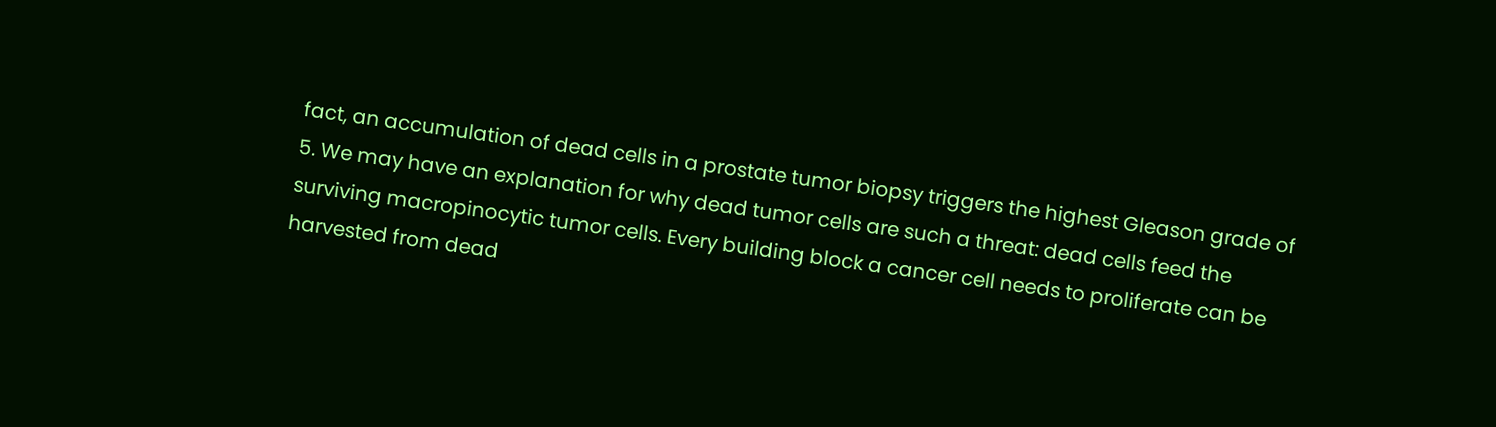fact, an accumulation of dead cells in a prostate tumor biopsy triggers the highest Gleason grade of 5. We may have an explanation for why dead tumor cells are such a threat: dead cells feed the surviving macropinocytic tumor cells. Every building block a cancer cell needs to proliferate can be harvested from dead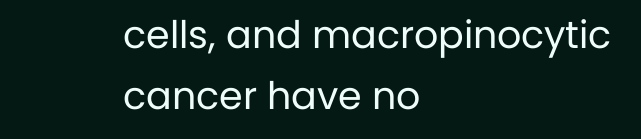cells, and macropinocytic cancer have no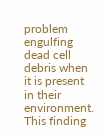problem engulfing dead cell debris when it is present in their environment. This finding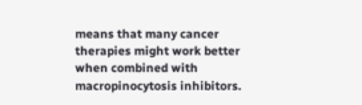means that many cancer therapies might work better when combined with macropinocytosis inhibitors.